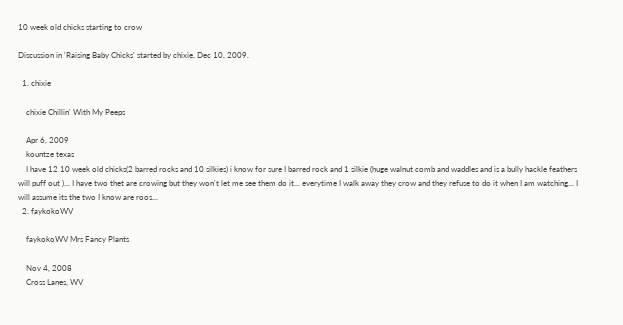10 week old chicks starting to crow

Discussion in 'Raising Baby Chicks' started by chixie, Dec 10, 2009.

  1. chixie

    chixie Chillin' With My Peeps

    Apr 6, 2009
    kountze texas
    I have 12 10 week old chicks(2 barred rocks and 10 silkies) i know for sure I barred rock and 1 silkie (huge walnut comb and waddles and is a bully hackle feathers will puff out )... I have two thet are crowing but they won't let me see them do it... everytime I walk away they crow and they refuse to do it when I am watching... I will assume its the two I know are roos...
  2. faykokoWV

    faykokoWV Mrs Fancy Plants

    Nov 4, 2008
    Cross Lanes, WV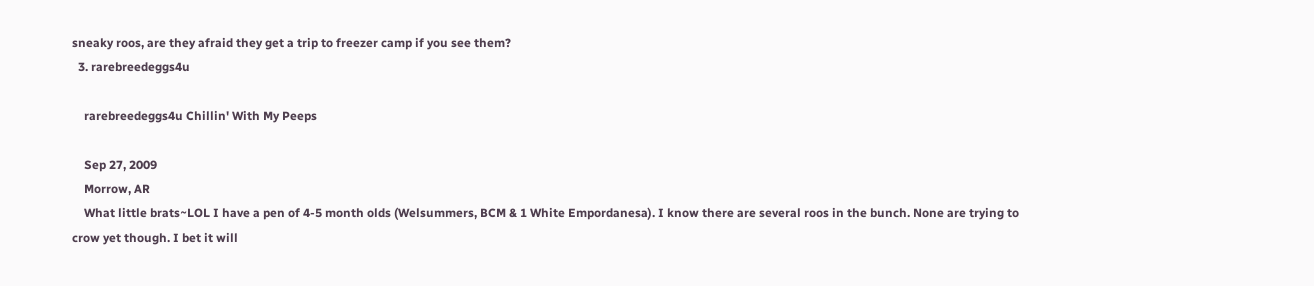sneaky roos, are they afraid they get a trip to freezer camp if you see them?
  3. rarebreedeggs4u

    rarebreedeggs4u Chillin' With My Peeps

    Sep 27, 2009
    Morrow, AR
    What little brats~LOL I have a pen of 4-5 month olds (Welsummers, BCM & 1 White Empordanesa). I know there are several roos in the bunch. None are trying to crow yet though. I bet it will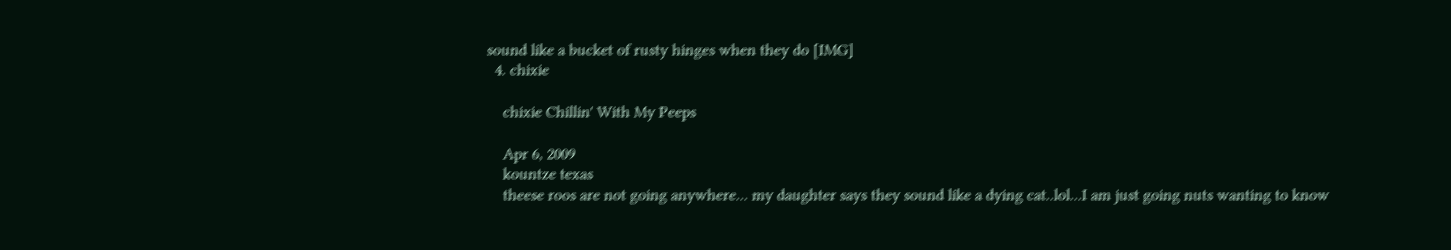sound like a bucket of rusty hinges when they do [IMG]
  4. chixie

    chixie Chillin' With My Peeps

    Apr 6, 2009
    kountze texas
    theese roos are not going anywhere... my daughter says they sound like a dying cat..lol...I am just going nuts wanting to know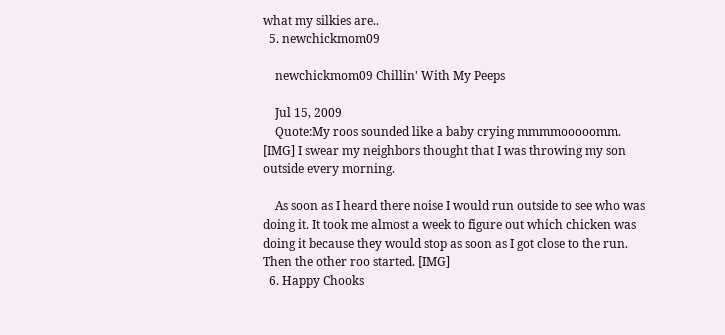what my silkies are..
  5. newchickmom09

    newchickmom09 Chillin' With My Peeps

    Jul 15, 2009
    Quote:My roos sounded like a baby crying mmmmooooomm. [IMG] I swear my neighbors thought that I was throwing my son outside every morning.

    As soon as I heard there noise I would run outside to see who was doing it. It took me almost a week to figure out which chicken was doing it because they would stop as soon as I got close to the run. Then the other roo started. [IMG]
  6. Happy Chooks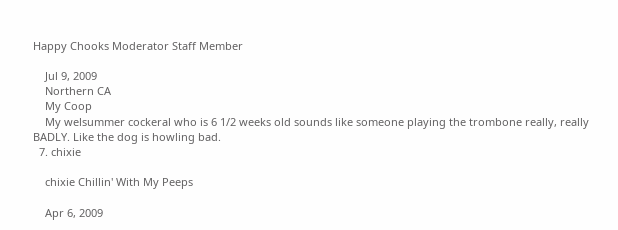Happy Chooks Moderator Staff Member

    Jul 9, 2009
    Northern CA
    My Coop
    My welsummer cockeral who is 6 1/2 weeks old sounds like someone playing the trombone really, really BADLY. Like the dog is howling bad.
  7. chixie

    chixie Chillin' With My Peeps

    Apr 6, 2009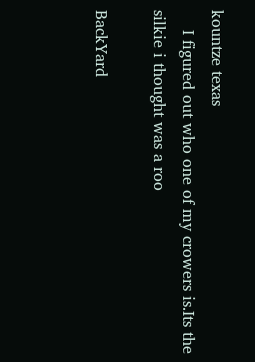kountze texas
    I figured out who one of my crowers is.Its the silkie i thought was a roo

BackYard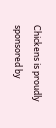Chickens is proudly sponsored by